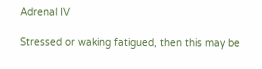Adrenal IV

Stressed or waking fatigued, then this may be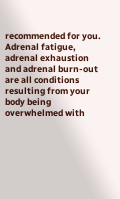recommended for you.  Adrenal fatigue, adrenal exhaustion and adrenal burn-out are all conditions resulting from your body being overwhelmed with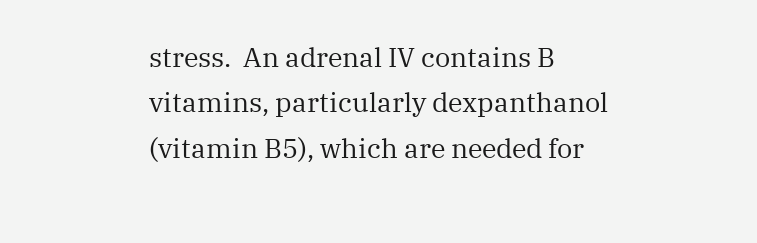stress.  An adrenal IV contains B vitamins, particularly dexpanthanol (vitamin B5), which are needed for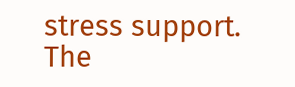stress support.  The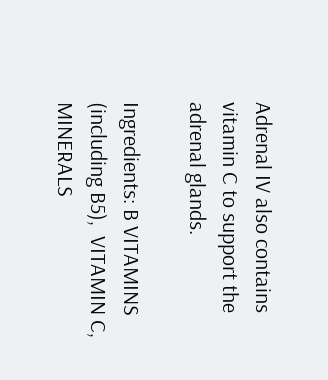Adrenal IV also contains vitamin C to support the adrenal glands.

Ingredients: B VITAMINS (including B5),  VITAMIN C, MINERALS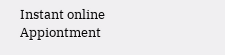Instant online Appiontment